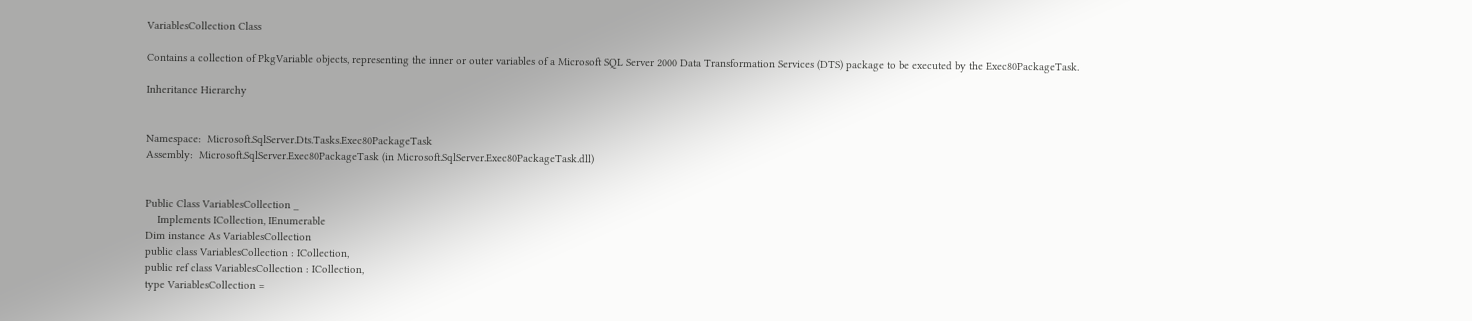VariablesCollection Class

Contains a collection of PkgVariable objects, representing the inner or outer variables of a Microsoft SQL Server 2000 Data Transformation Services (DTS) package to be executed by the Exec80PackageTask.

Inheritance Hierarchy


Namespace:  Microsoft.SqlServer.Dts.Tasks.Exec80PackageTask
Assembly:  Microsoft.SqlServer.Exec80PackageTask (in Microsoft.SqlServer.Exec80PackageTask.dll)


Public Class VariablesCollection _
    Implements ICollection, IEnumerable
Dim instance As VariablesCollection
public class VariablesCollection : ICollection,
public ref class VariablesCollection : ICollection,
type VariablesCollection =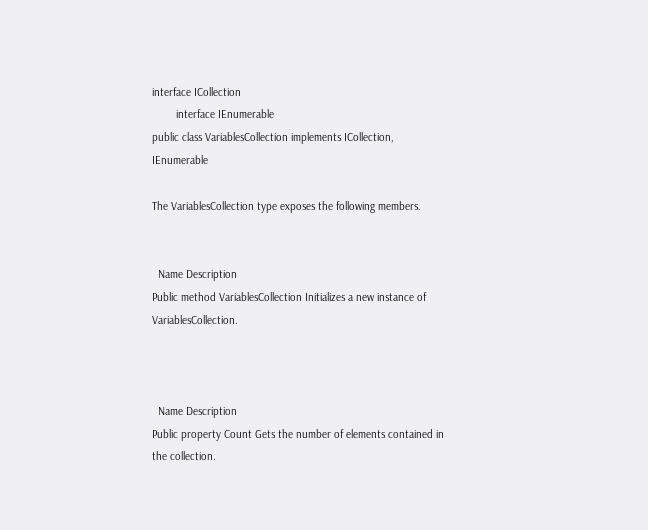interface ICollection
        interface IEnumerable
public class VariablesCollection implements ICollection, IEnumerable

The VariablesCollection type exposes the following members.


  Name Description
Public method VariablesCollection Initializes a new instance of VariablesCollection.



  Name Description
Public property Count Gets the number of elements contained in the collection.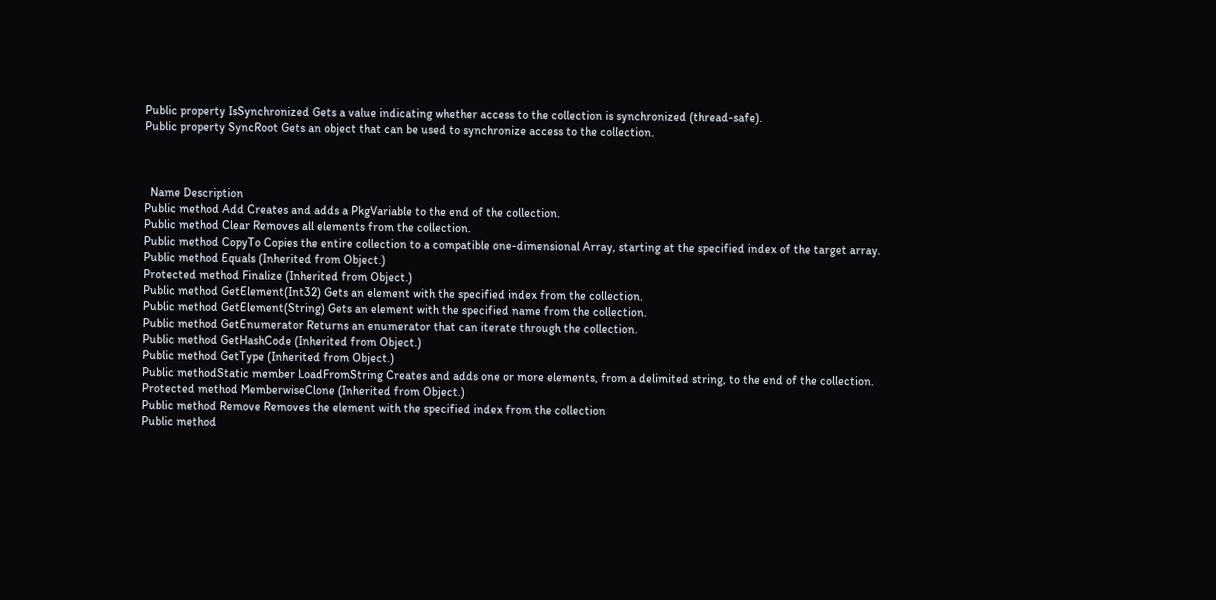Public property IsSynchronized Gets a value indicating whether access to the collection is synchronized (thread-safe).
Public property SyncRoot Gets an object that can be used to synchronize access to the collection.



  Name Description
Public method Add Creates and adds a PkgVariable to the end of the collection.
Public method Clear Removes all elements from the collection.
Public method CopyTo Copies the entire collection to a compatible one-dimensional Array, starting at the specified index of the target array.
Public method Equals (Inherited from Object.)
Protected method Finalize (Inherited from Object.)
Public method GetElement(Int32) Gets an element with the specified index from the collection.
Public method GetElement(String) Gets an element with the specified name from the collection.
Public method GetEnumerator Returns an enumerator that can iterate through the collection.
Public method GetHashCode (Inherited from Object.)
Public method GetType (Inherited from Object.)
Public methodStatic member LoadFromString Creates and adds one or more elements, from a delimited string, to the end of the collection.
Protected method MemberwiseClone (Inherited from Object.)
Public method Remove Removes the element with the specified index from the collection
Public method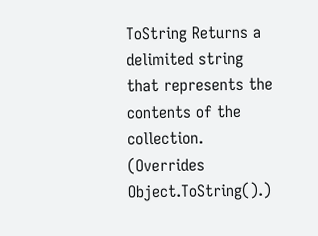ToString Returns a delimited string that represents the contents of the collection. (Overrides Object.ToString().)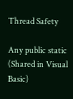Thread Safety

Any public static (Shared in Visual Basic)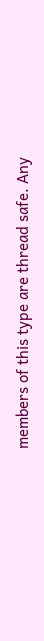members of this type are thread safe. Any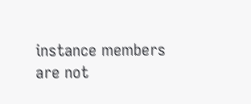instance members are not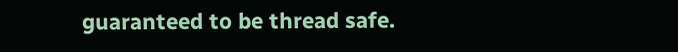guaranteed to be thread safe.